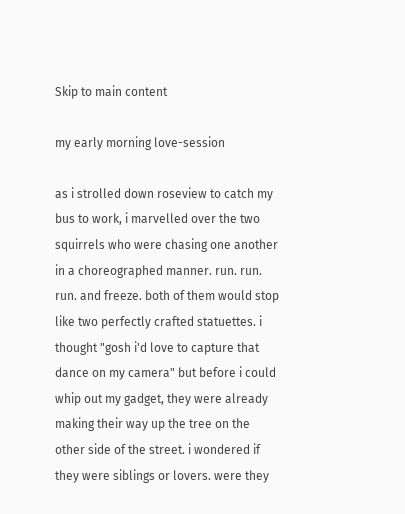Skip to main content

my early morning love-session

as i strolled down roseview to catch my bus to work, i marvelled over the two squirrels who were chasing one another in a choreographed manner. run. run. run. and freeze. both of them would stop like two perfectly crafted statuettes. i thought "gosh i'd love to capture that dance on my camera" but before i could whip out my gadget, they were already making their way up the tree on the other side of the street. i wondered if they were siblings or lovers. were they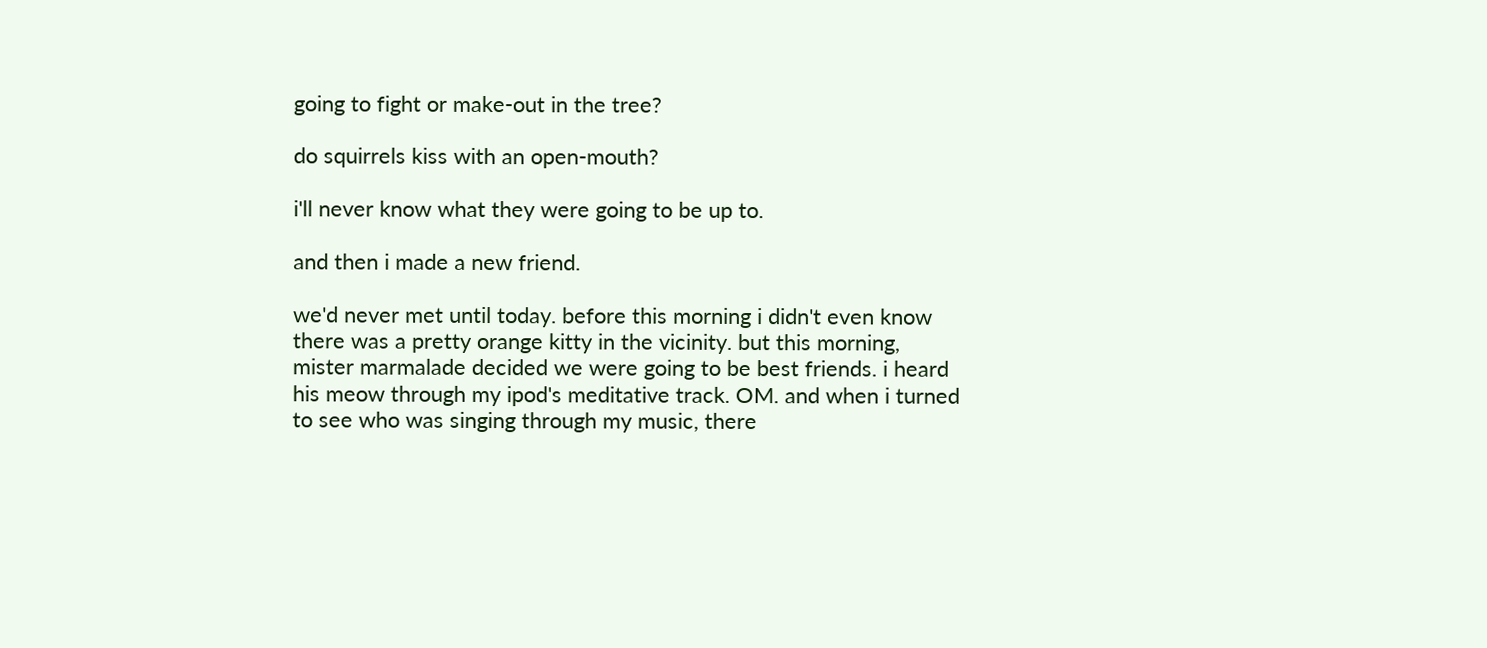going to fight or make-out in the tree?

do squirrels kiss with an open-mouth?

i'll never know what they were going to be up to.

and then i made a new friend.

we'd never met until today. before this morning i didn't even know there was a pretty orange kitty in the vicinity. but this morning, mister marmalade decided we were going to be best friends. i heard his meow through my ipod's meditative track. OM. and when i turned to see who was singing through my music, there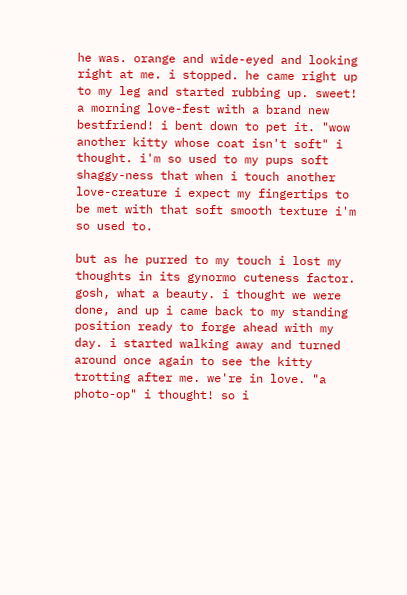he was. orange and wide-eyed and looking right at me. i stopped. he came right up to my leg and started rubbing up. sweet! a morning love-fest with a brand new bestfriend! i bent down to pet it. "wow another kitty whose coat isn't soft" i thought. i'm so used to my pups soft shaggy-ness that when i touch another love-creature i expect my fingertips to be met with that soft smooth texture i'm so used to.

but as he purred to my touch i lost my thoughts in its gynormo cuteness factor. gosh, what a beauty. i thought we were done, and up i came back to my standing position ready to forge ahead with my day. i started walking away and turned around once again to see the kitty trotting after me. we're in love. "a photo-op" i thought! so i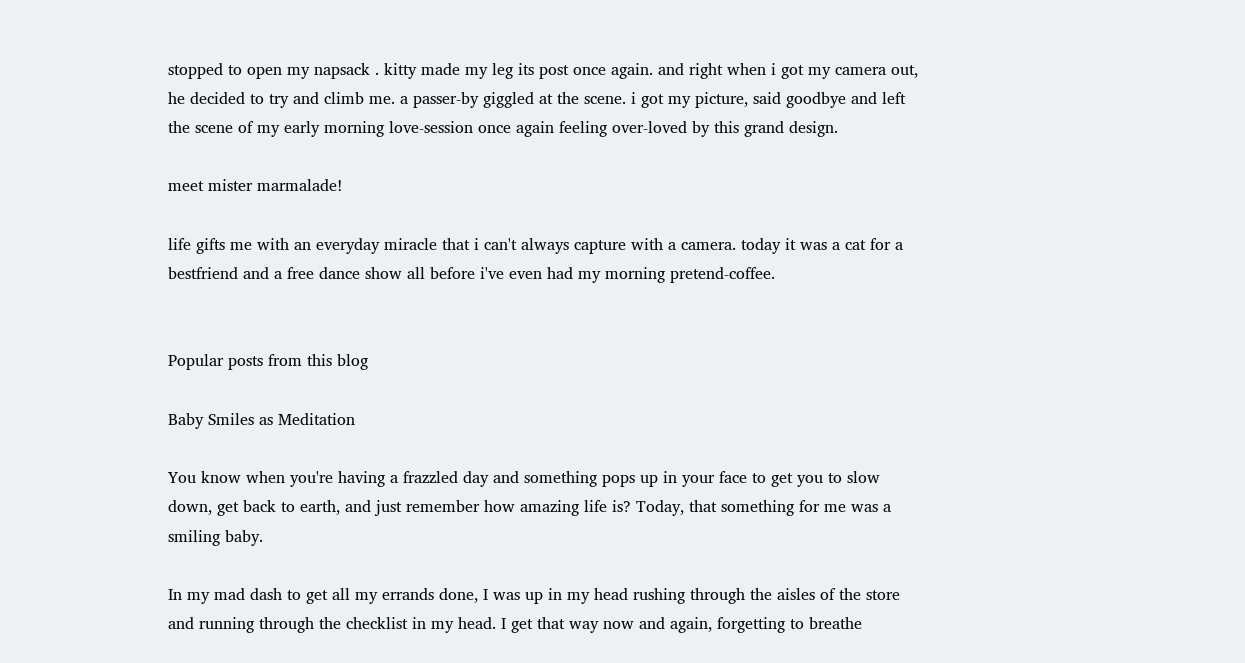stopped to open my napsack . kitty made my leg its post once again. and right when i got my camera out, he decided to try and climb me. a passer-by giggled at the scene. i got my picture, said goodbye and left the scene of my early morning love-session once again feeling over-loved by this grand design.

meet mister marmalade!

life gifts me with an everyday miracle that i can't always capture with a camera. today it was a cat for a bestfriend and a free dance show all before i've even had my morning pretend-coffee.


Popular posts from this blog

Baby Smiles as Meditation

You know when you're having a frazzled day and something pops up in your face to get you to slow down, get back to earth, and just remember how amazing life is? Today, that something for me was a smiling baby.

In my mad dash to get all my errands done, I was up in my head rushing through the aisles of the store and running through the checklist in my head. I get that way now and again, forgetting to breathe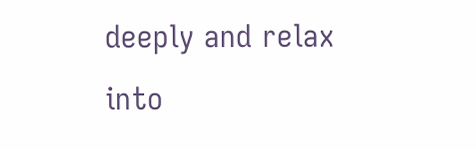deeply and relax into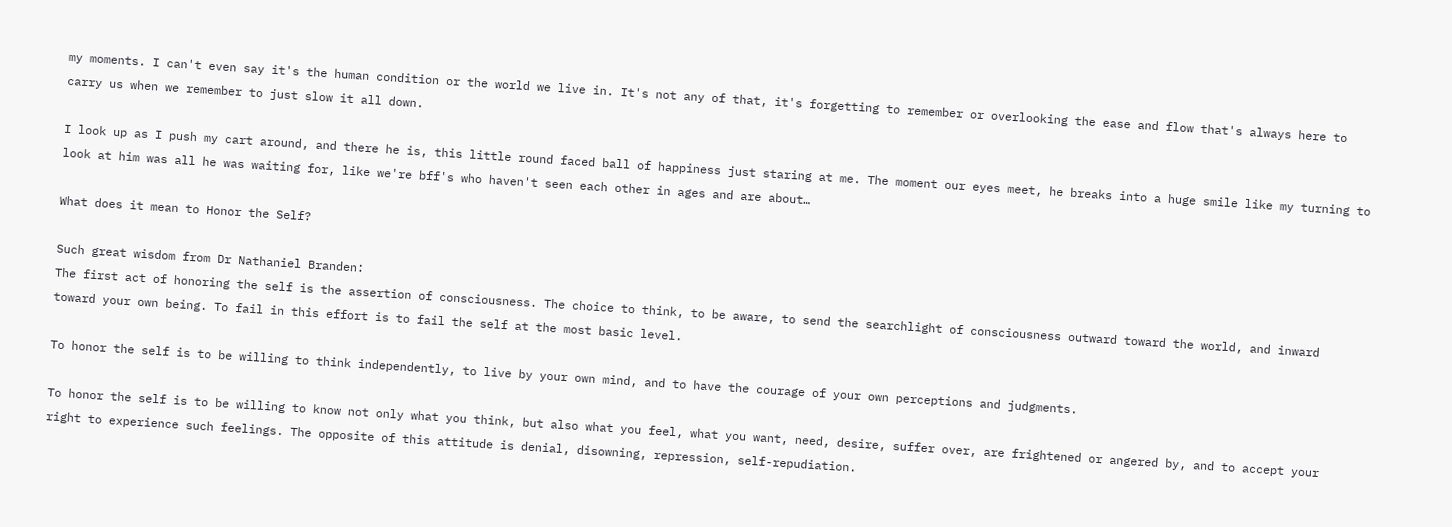my moments. I can't even say it's the human condition or the world we live in. It's not any of that, it's forgetting to remember or overlooking the ease and flow that's always here to carry us when we remember to just slow it all down.

I look up as I push my cart around, and there he is, this little round faced ball of happiness just staring at me. The moment our eyes meet, he breaks into a huge smile like my turning to look at him was all he was waiting for, like we're bff's who haven't seen each other in ages and are about…

What does it mean to Honor the Self?

Such great wisdom from Dr Nathaniel Branden:
The first act of honoring the self is the assertion of consciousness. The choice to think, to be aware, to send the searchlight of consciousness outward toward the world, and inward toward your own being. To fail in this effort is to fail the self at the most basic level.

To honor the self is to be willing to think independently, to live by your own mind, and to have the courage of your own perceptions and judgments.

To honor the self is to be willing to know not only what you think, but also what you feel, what you want, need, desire, suffer over, are frightened or angered by, and to accept your right to experience such feelings. The opposite of this attitude is denial, disowning, repression, self-repudiation.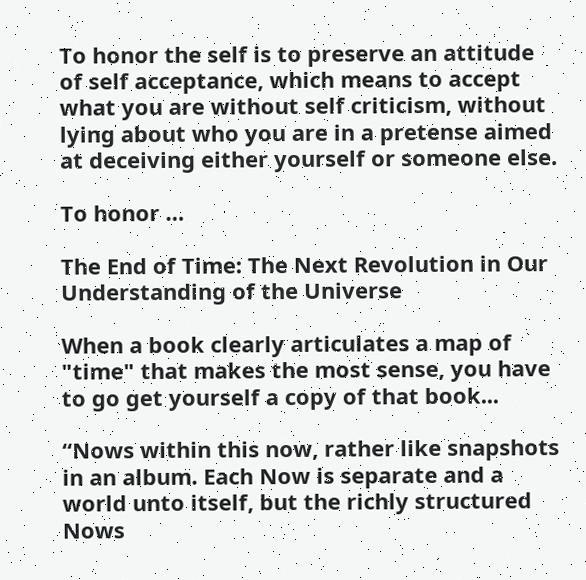To honor the self is to preserve an attitude of self acceptance, which means to accept what you are without self criticism, without lying about who you are in a pretense aimed at deceiving either yourself or someone else.

To honor …

The End of Time: The Next Revolution in Our Understanding of the Universe

When a book clearly articulates a map of "time" that makes the most sense, you have to go get yourself a copy of that book...

“Nows within this now, rather like snapshots in an album. Each Now is separate and a world unto itself, but the richly structured Nows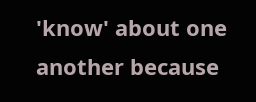'know' about one another because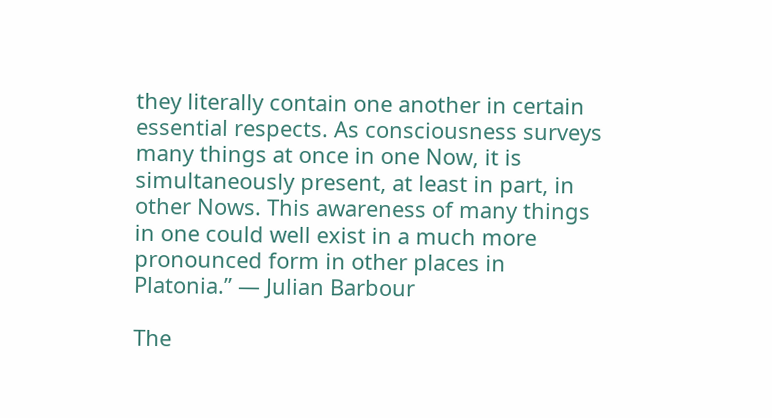they literally contain one another in certain essential respects. As consciousness surveys many things at once in one Now, it is simultaneously present, at least in part, in other Nows. This awareness of many things in one could well exist in a much more pronounced form in other places in Platonia.” ― Julian Barbour

The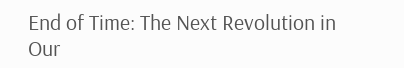End of Time: The Next Revolution in Our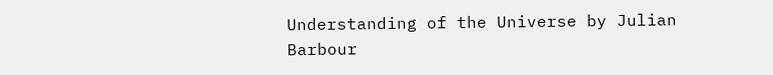Understanding of the Universe by Julian Barbour